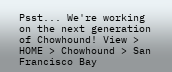Psst... We're working on the next generation of Chowhound! View >
HOME > Chowhound > San Francisco Bay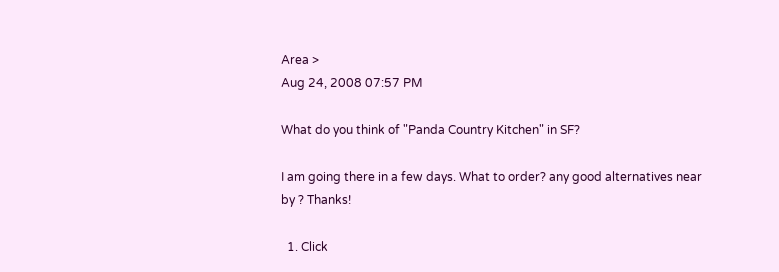Area >
Aug 24, 2008 07:57 PM

What do you think of "Panda Country Kitchen" in SF?

I am going there in a few days. What to order? any good alternatives near by ? Thanks!

  1. Click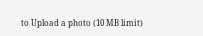to Upload a photo (10 MB limit)